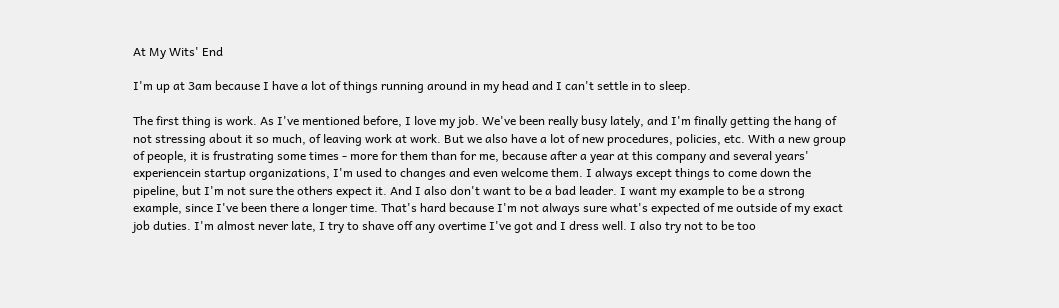At My Wits' End

I'm up at 3am because I have a lot of things running around in my head and I can't settle in to sleep.

The first thing is work. As I've mentioned before, I love my job. We've been really busy lately, and I'm finally getting the hang of not stressing about it so much, of leaving work at work. But we also have a lot of new procedures, policies, etc. With a new group of people, it is frustrating some times - more for them than for me, because after a year at this company and several years' experiencein startup organizations, I'm used to changes and even welcome them. I always except things to come down the pipeline, but I'm not sure the others expect it. And I also don't want to be a bad leader. I want my example to be a strong example, since I've been there a longer time. That's hard because I'm not always sure what's expected of me outside of my exact job duties. I'm almost never late, I try to shave off any overtime I've got and I dress well. I also try not to be too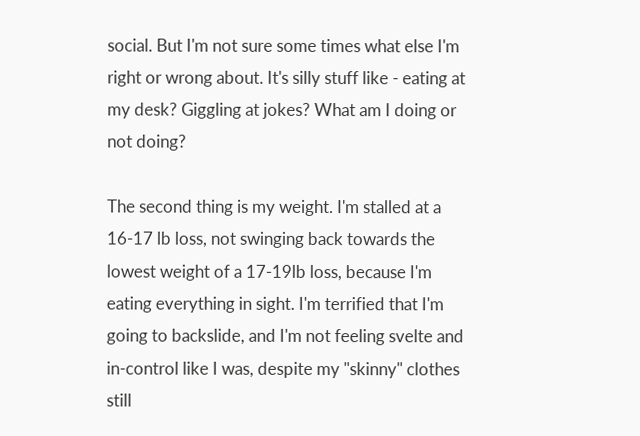social. But I'm not sure some times what else I'm right or wrong about. It's silly stuff like - eating at my desk? Giggling at jokes? What am I doing or not doing?

The second thing is my weight. I'm stalled at a 16-17 lb loss, not swinging back towards the lowest weight of a 17-19lb loss, because I'm eating everything in sight. I'm terrified that I'm going to backslide, and I'm not feeling svelte and in-control like I was, despite my "skinny" clothes still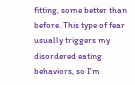fitting, some better than before. This type of fear usually triggers my disordered eating behaviors, so I'm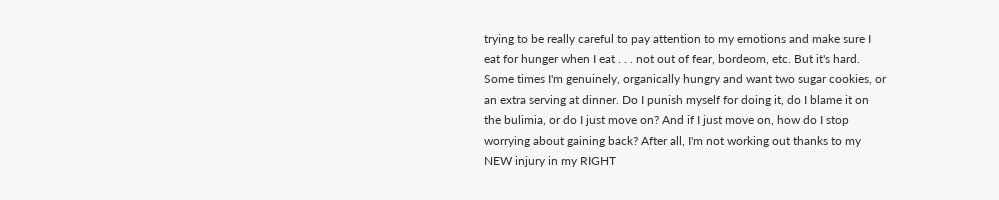trying to be really careful to pay attention to my emotions and make sure I eat for hunger when I eat . . . not out of fear, bordeom, etc. But it's hard. Some times I'm genuinely, organically hungry and want two sugar cookies, or an extra serving at dinner. Do I punish myself for doing it, do I blame it on the bulimia, or do I just move on? And if I just move on, how do I stop worrying about gaining back? After all, I'm not working out thanks to my NEW injury in my RIGHT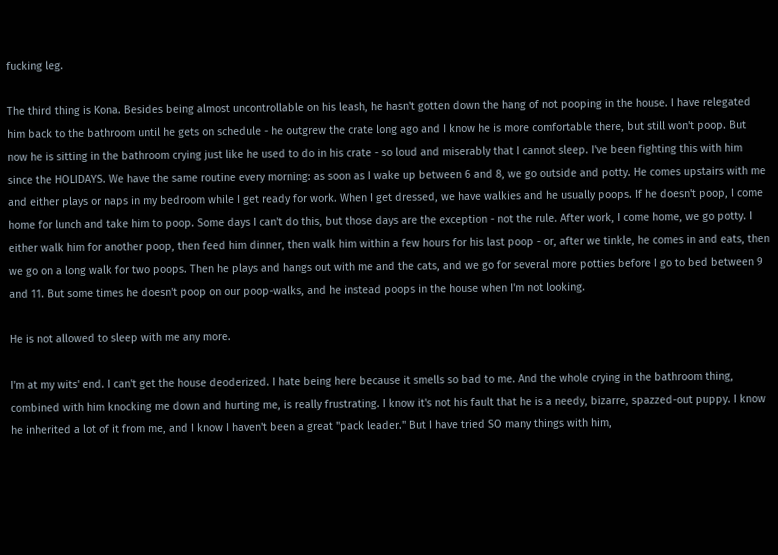fucking leg.

The third thing is Kona. Besides being almost uncontrollable on his leash, he hasn't gotten down the hang of not pooping in the house. I have relegated him back to the bathroom until he gets on schedule - he outgrew the crate long ago and I know he is more comfortable there, but still won't poop. But now he is sitting in the bathroom crying just like he used to do in his crate - so loud and miserably that I cannot sleep. I've been fighting this with him since the HOLIDAYS. We have the same routine every morning: as soon as I wake up between 6 and 8, we go outside and potty. He comes upstairs with me and either plays or naps in my bedroom while I get ready for work. When I get dressed, we have walkies and he usually poops. If he doesn't poop, I come home for lunch and take him to poop. Some days I can't do this, but those days are the exception - not the rule. After work, I come home, we go potty. I either walk him for another poop, then feed him dinner, then walk him within a few hours for his last poop - or, after we tinkle, he comes in and eats, then we go on a long walk for two poops. Then he plays and hangs out with me and the cats, and we go for several more potties before I go to bed between 9 and 11. But some times he doesn't poop on our poop-walks, and he instead poops in the house when I'm not looking.

He is not allowed to sleep with me any more.

I'm at my wits' end. I can't get the house deoderized. I hate being here because it smells so bad to me. And the whole crying in the bathroom thing, combined with him knocking me down and hurting me, is really frustrating. I know it's not his fault that he is a needy, bizarre, spazzed-out puppy. I know he inherited a lot of it from me, and I know I haven't been a great "pack leader." But I have tried SO many things with him,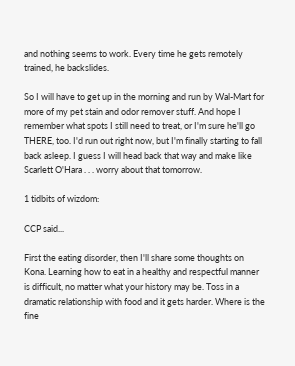and nothing seems to work. Every time he gets remotely trained, he backslides.

So I will have to get up in the morning and run by Wal-Mart for more of my pet stain and odor remover stuff. And hope I remember what spots I still need to treat, or I'm sure he'll go THERE, too. I'd run out right now, but I'm finally starting to fall back asleep. I guess I will head back that way and make like Scarlett O'Hara . . . worry about that tomorrow.

1 tidbits of wizdom:

CCP said...

First the eating disorder, then I'll share some thoughts on Kona. Learning how to eat in a healthy and respectful manner is difficult, no matter what your history may be. Toss in a dramatic relationship with food and it gets harder. Where is the fine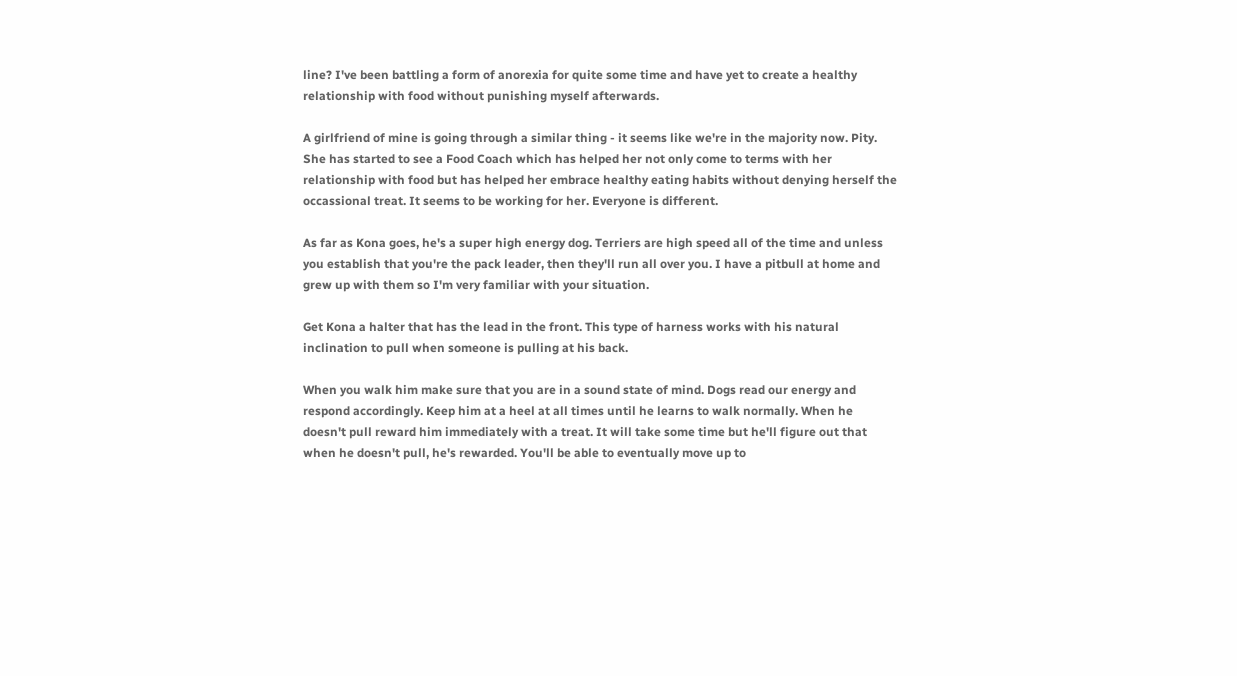line? I've been battling a form of anorexia for quite some time and have yet to create a healthy relationship with food without punishing myself afterwards.

A girlfriend of mine is going through a similar thing - it seems like we're in the majority now. Pity. She has started to see a Food Coach which has helped her not only come to terms with her relationship with food but has helped her embrace healthy eating habits without denying herself the occassional treat. It seems to be working for her. Everyone is different.

As far as Kona goes, he's a super high energy dog. Terriers are high speed all of the time and unless you establish that you're the pack leader, then they'll run all over you. I have a pitbull at home and grew up with them so I'm very familiar with your situation.

Get Kona a halter that has the lead in the front. This type of harness works with his natural inclination to pull when someone is pulling at his back.

When you walk him make sure that you are in a sound state of mind. Dogs read our energy and respond accordingly. Keep him at a heel at all times until he learns to walk normally. When he doesn't pull reward him immediately with a treat. It will take some time but he'll figure out that when he doesn't pull, he's rewarded. You'll be able to eventually move up to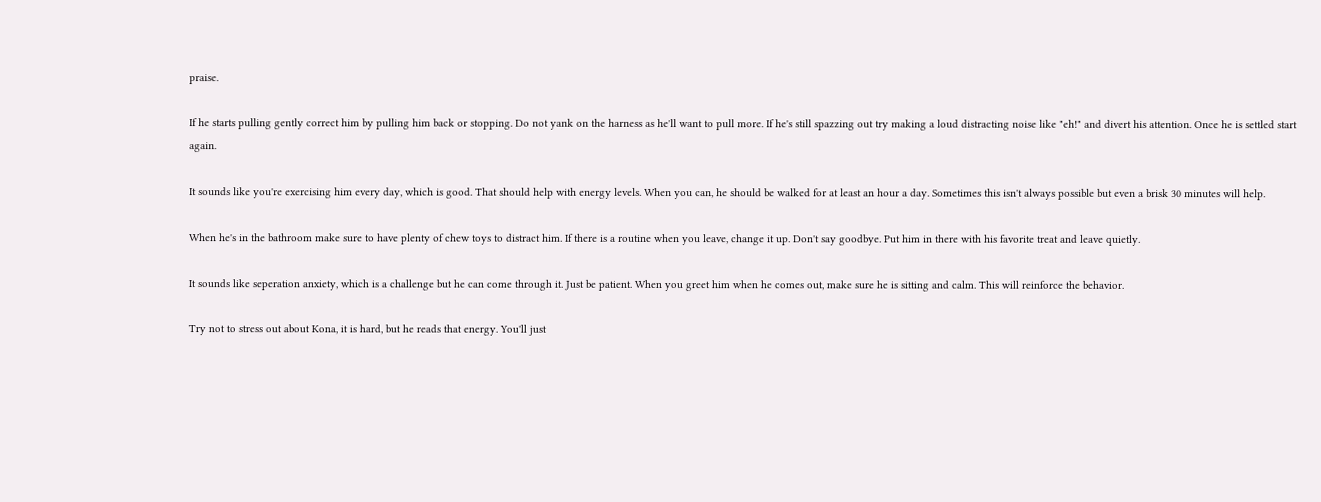praise.

If he starts pulling gently correct him by pulling him back or stopping. Do not yank on the harness as he'll want to pull more. If he's still spazzing out try making a loud distracting noise like "eh!" and divert his attention. Once he is settled start again.

It sounds like you're exercising him every day, which is good. That should help with energy levels. When you can, he should be walked for at least an hour a day. Sometimes this isn't always possible but even a brisk 30 minutes will help.

When he's in the bathroom make sure to have plenty of chew toys to distract him. If there is a routine when you leave, change it up. Don't say goodbye. Put him in there with his favorite treat and leave quietly.

It sounds like seperation anxiety, which is a challenge but he can come through it. Just be patient. When you greet him when he comes out, make sure he is sitting and calm. This will reinforce the behavior.

Try not to stress out about Kona, it is hard, but he reads that energy. You'll just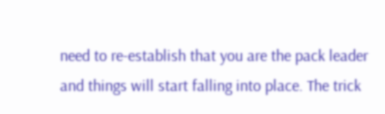need to re-establish that you are the pack leader and things will start falling into place. The trick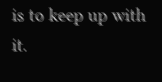is to keep up with it.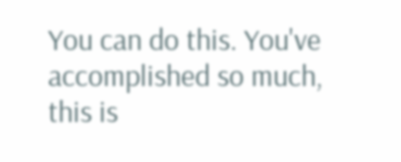You can do this. You've accomplished so much, this is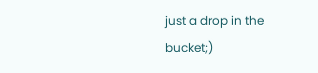just a drop in the bucket;)